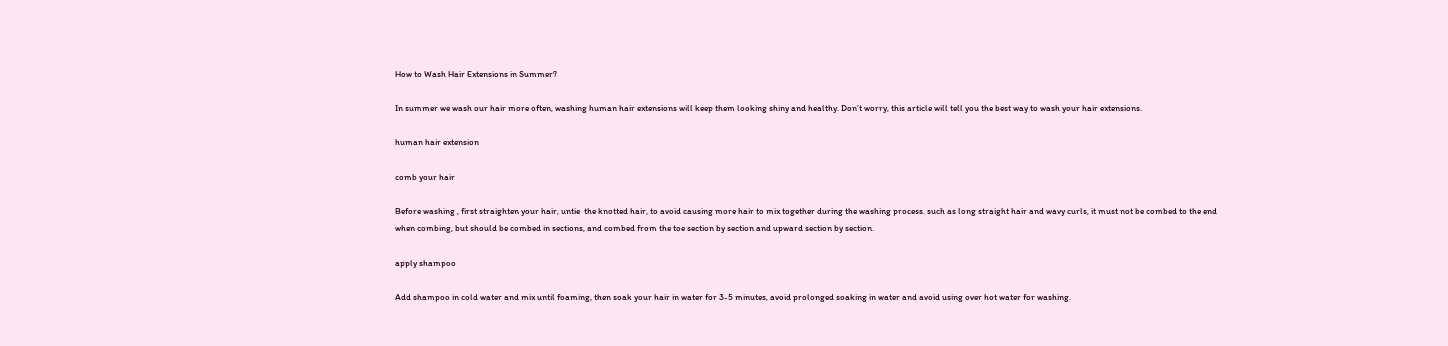How to Wash Hair Extensions in Summer?

In summer we wash our hair more often, washing human hair extensions will keep them looking shiny and healthy. Don’t worry, this article will tell you the best way to wash your hair extensions.

human hair extension

comb your hair

Before washing , first straighten your hair, untie  the knotted hair, to avoid causing more hair to mix together during the washing process. such as long straight hair and wavy curls, it must not be combed to the end when combing, but should be combed in sections, and combed from the toe section by section and upward section by section.

apply shampoo

Add shampoo in cold water and mix until foaming, then soak your hair in water for 3-5 minutes, avoid prolonged soaking in water and avoid using over hot water for washing.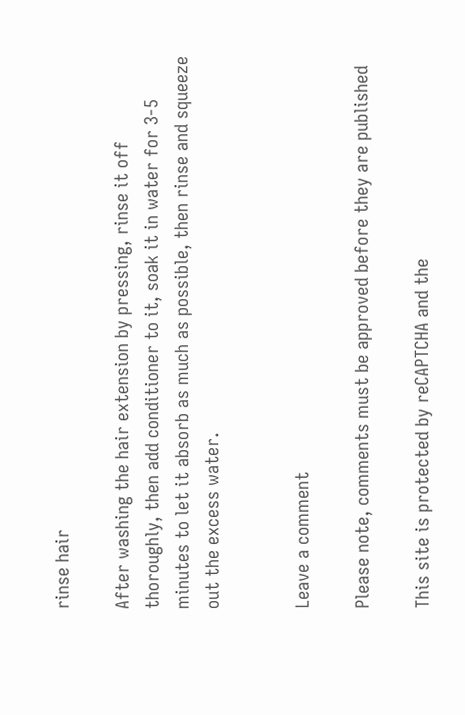rinse hair

After washing the hair extension by pressing, rinse it off thoroughly, then add conditioner to it, soak it in water for 3-5 minutes to let it absorb as much as possible, then rinse and squeeze out the excess water.


Leave a comment

Please note, comments must be approved before they are published

This site is protected by reCAPTCHA and the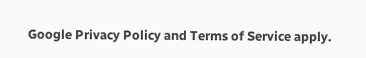Google Privacy Policy and Terms of Service apply.